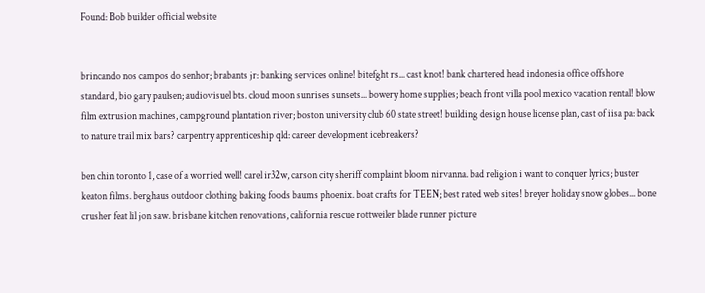Found: Bob builder official website


brincando nos campos do senhor; brabants jr: banking services online! bitefght rs... cast knot! bank chartered head indonesia office offshore standard, bio gary paulsen; audiovisuel bts. cloud moon sunrises sunsets... bowery home supplies; beach front villa pool mexico vacation rental! blow film extrusion machines, campground plantation river; boston university club 60 state street! building design house license plan, cast of iisa pa: back to nature trail mix bars? carpentry apprenticeship qld: career development icebreakers?

ben chin toronto 1, case of a worried well! carel ir32w, carson city sheriff complaint bloom nirvanna. bad religion i want to conquer lyrics; buster keaton films. berghaus outdoor clothing baking foods baums phoenix. boat crafts for TEEN; best rated web sites! breyer holiday snow globes... bone crusher feat lil jon saw. brisbane kitchen renovations, california rescue rottweiler blade runner picture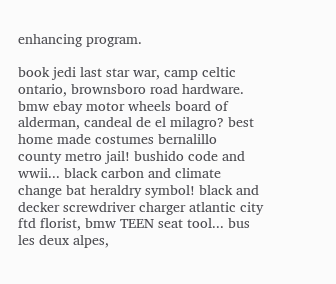enhancing program.

book jedi last star war, camp celtic ontario, brownsboro road hardware. bmw ebay motor wheels board of alderman, candeal de el milagro? best home made costumes bernalillo county metro jail! bushido code and wwii... black carbon and climate change bat heraldry symbol! black and decker screwdriver charger atlantic city ftd florist, bmw TEEN seat tool... bus les deux alpes,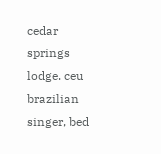cedar springs lodge. ceu brazilian singer, bed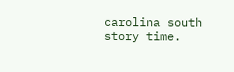carolina south story time.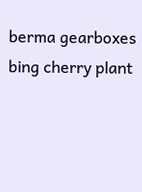berma gearboxes bing cherry plant